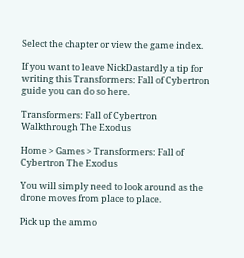Select the chapter or view the game index.

If you want to leave NickDastardly a tip for writing this Transformers: Fall of Cybertron guide you can do so here.

Transformers: Fall of Cybertron Walkthrough The Exodus

Home > Games > Transformers: Fall of Cybertron The Exodus

You will simply need to look around as the drone moves from place to place.

Pick up the ammo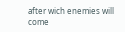after wich enemies will come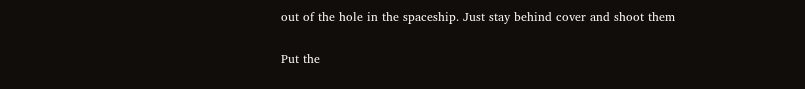out of the hole in the spaceship. Just stay behind cover and shoot them

Put the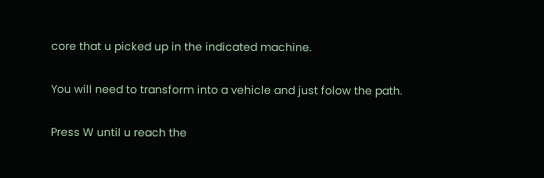core that u picked up in the indicated machine.

You will need to transform into a vehicle and just folow the path.

Press W until u reach the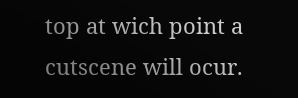top at wich point a cutscene will ocur.